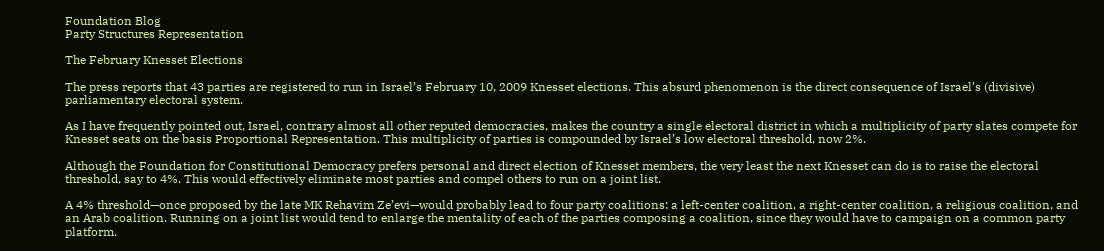Foundation Blog
Party Structures Representation

The February Knesset Elections

The press reports that 43 parties are registered to run in Israel’s February 10, 2009 Knesset elections. This absurd phenomenon is the direct consequence of Israel’s (divisive) parliamentary electoral system.

As I have frequently pointed out, Israel, contrary almost all other reputed democracies, makes the country a single electoral district in which a multiplicity of party slates compete for Knesset seats on the basis Proportional Representation. This multiplicity of parties is compounded by Israel’s low electoral threshold, now 2%.

Although the Foundation for Constitutional Democracy prefers personal and direct election of Knesset members, the very least the next Knesset can do is to raise the electoral threshold, say to 4%. This would effectively eliminate most parties and compel others to run on a joint list.

A 4% threshold—once proposed by the late MK Rehavim Ze’evi—would probably lead to four party coalitions: a left-center coalition, a right-center coalition, a religious coalition, and an Arab coalition. Running on a joint list would tend to enlarge the mentality of each of the parties composing a coalition, since they would have to campaign on a common party platform.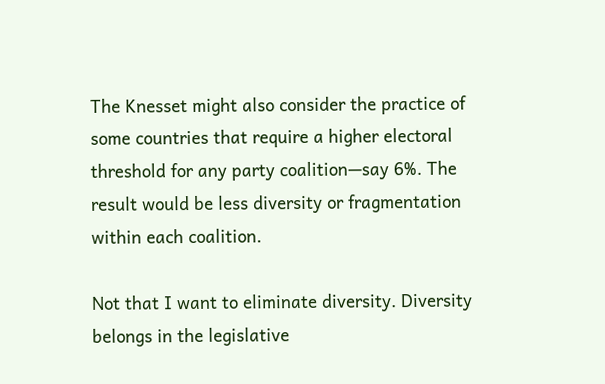The Knesset might also consider the practice of some countries that require a higher electoral threshold for any party coalition—say 6%. The result would be less diversity or fragmentation within each coalition.

Not that I want to eliminate diversity. Diversity belongs in the legislative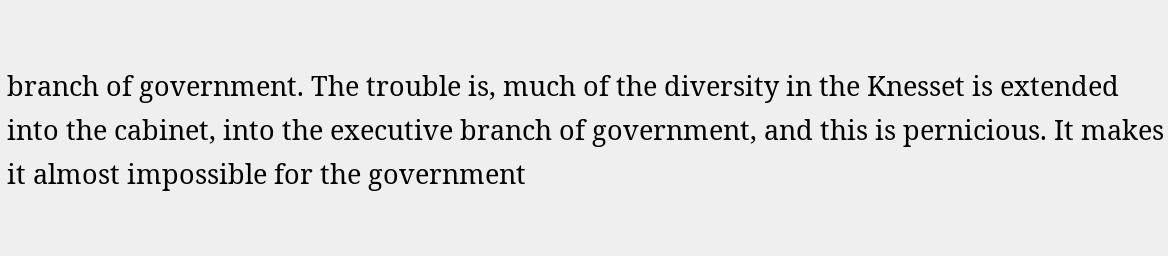branch of government. The trouble is, much of the diversity in the Knesset is extended into the cabinet, into the executive branch of government, and this is pernicious. It makes it almost impossible for the government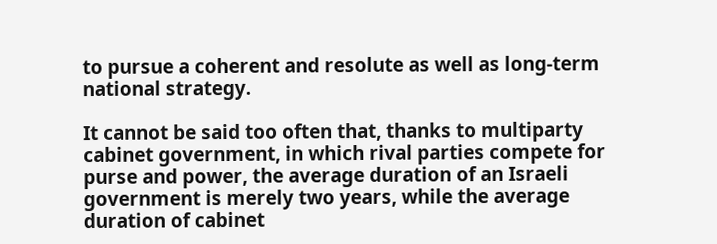to pursue a coherent and resolute as well as long-term national strategy.

It cannot be said too often that, thanks to multiparty cabinet government, in which rival parties compete for purse and power, the average duration of an Israeli government is merely two years, while the average duration of cabinet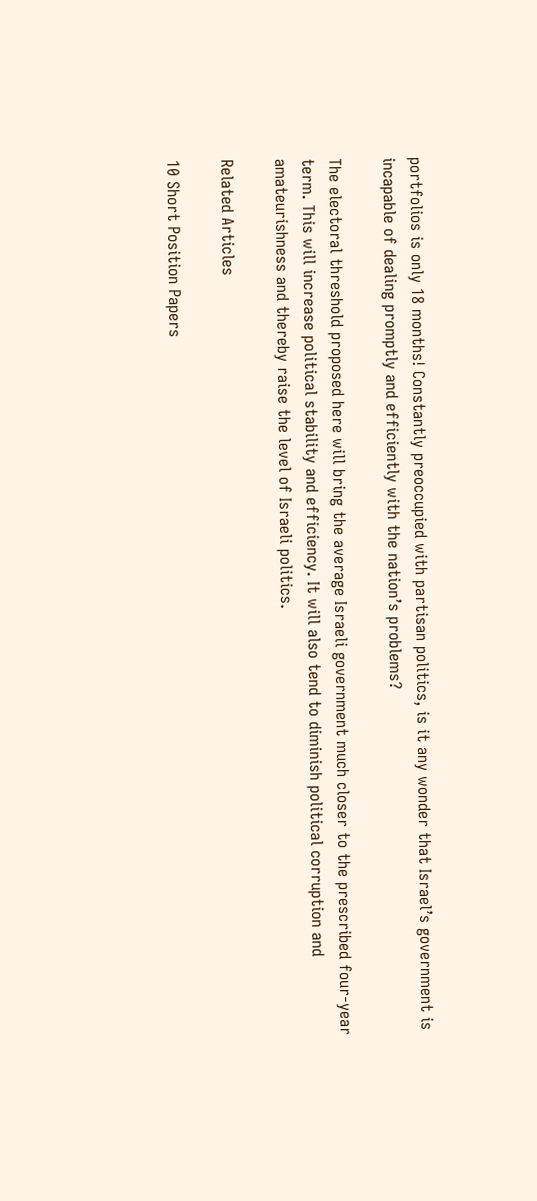portfolios is only 18 months! Constantly preoccupied with partisan politics, is it any wonder that Israel’s government is incapable of dealing promptly and efficiently with the nation’s problems?

The electoral threshold proposed here will bring the average Israeli government much closer to the prescribed four-year term. This will increase political stability and efficiency. It will also tend to diminish political corruption and amateurishness and thereby raise the level of Israeli politics.

Related Articles

10 Short Position Papers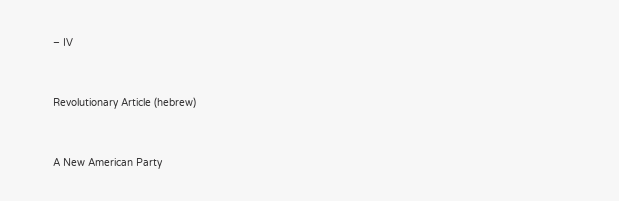– IV


Revolutionary Article (hebrew)


A New American Party